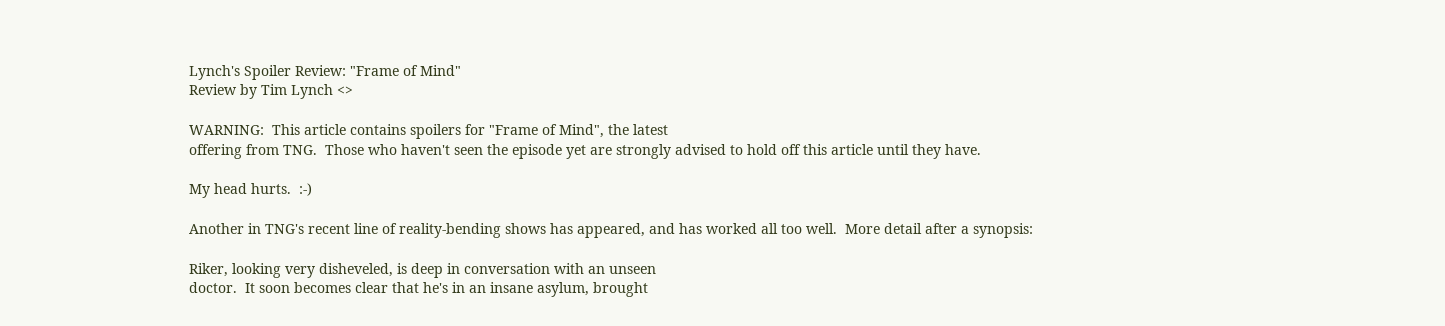Lynch's Spoiler Review: "Frame of Mind"
Review by Tim Lynch <>

WARNING:  This article contains spoilers for "Frame of Mind", the latest
offering from TNG.  Those who haven't seen the episode yet are strongly advised to hold off this article until they have.

My head hurts.  :-)

Another in TNG's recent line of reality-bending shows has appeared, and has worked all too well.  More detail after a synopsis:

Riker, looking very disheveled, is deep in conversation with an unseen
doctor.  It soon becomes clear that he's in an insane asylum, brought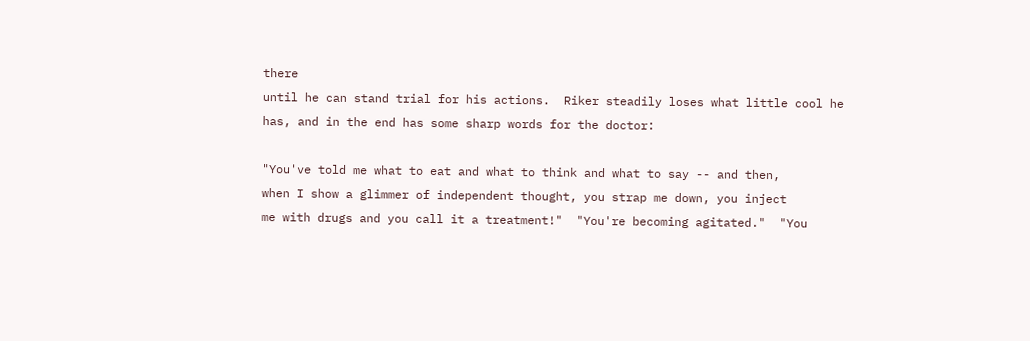there
until he can stand trial for his actions.  Riker steadily loses what little cool he has, and in the end has some sharp words for the doctor:

"You've told me what to eat and what to think and what to say -- and then,
when I show a glimmer of independent thought, you strap me down, you inject
me with drugs and you call it a treatment!"  "You're becoming agitated."  "You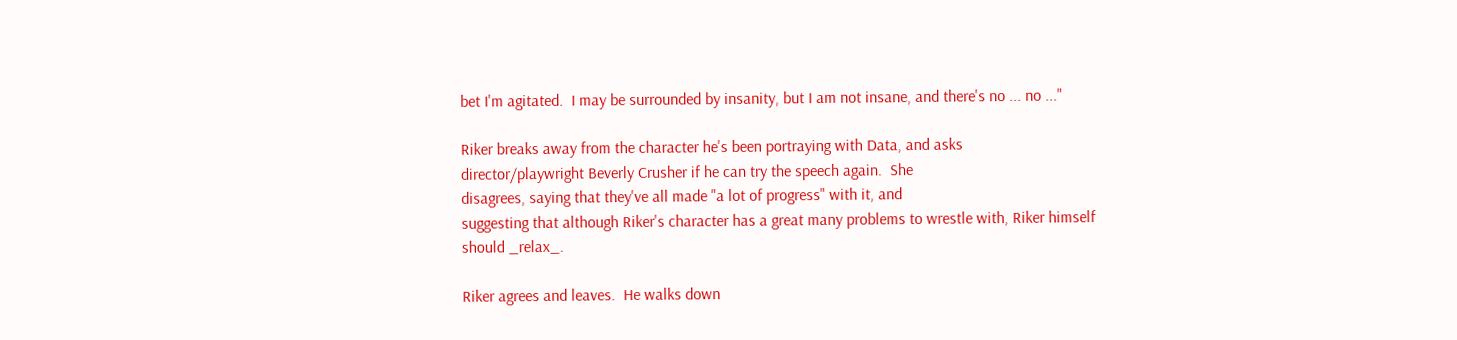bet I'm agitated.  I may be surrounded by insanity, but I am not insane, and there's no ... no ..."

Riker breaks away from the character he's been portraying with Data, and asks
director/playwright Beverly Crusher if he can try the speech again.  She
disagrees, saying that they've all made "a lot of progress" with it, and
suggesting that although Riker's character has a great many problems to wrestle with, Riker himself should _relax_.

Riker agrees and leaves.  He walks down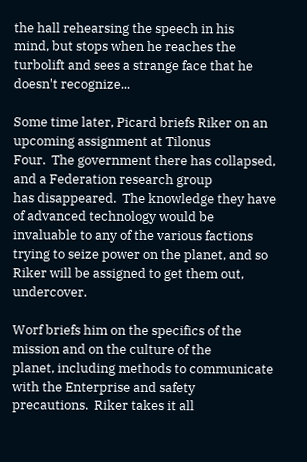the hall rehearsing the speech in his
mind, but stops when he reaches the turbolift and sees a strange face that he doesn't recognize...

Some time later, Picard briefs Riker on an upcoming assignment at Tilonus
Four.  The government there has collapsed, and a Federation research group
has disappeared.  The knowledge they have of advanced technology would be
invaluable to any of the various factions trying to seize power on the planet, and so Riker will be assigned to get them out, undercover.

Worf briefs him on the specifics of the mission and on the culture of the
planet, including methods to communicate with the Enterprise and safety
precautions.  Riker takes it all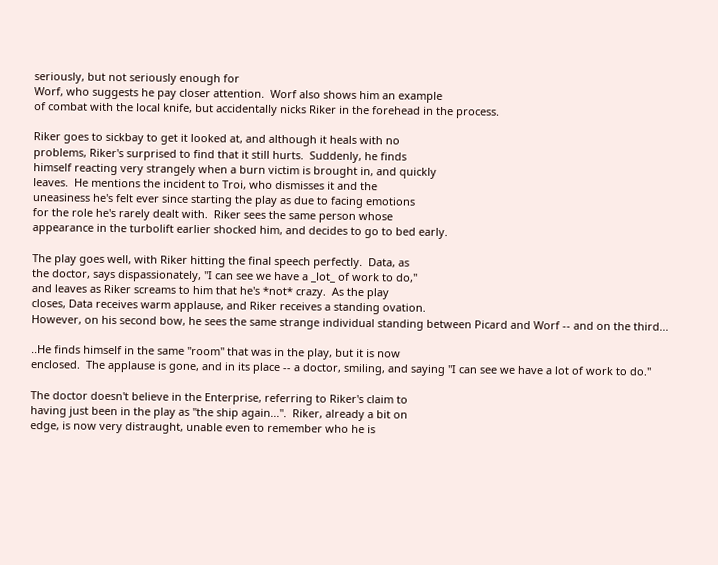seriously, but not seriously enough for
Worf, who suggests he pay closer attention.  Worf also shows him an example
of combat with the local knife, but accidentally nicks Riker in the forehead in the process.

Riker goes to sickbay to get it looked at, and although it heals with no
problems, Riker's surprised to find that it still hurts.  Suddenly, he finds
himself reacting very strangely when a burn victim is brought in, and quickly
leaves.  He mentions the incident to Troi, who dismisses it and the
uneasiness he's felt ever since starting the play as due to facing emotions
for the role he's rarely dealt with.  Riker sees the same person whose
appearance in the turbolift earlier shocked him, and decides to go to bed early.

The play goes well, with Riker hitting the final speech perfectly.  Data, as
the doctor, says dispassionately, "I can see we have a _lot_ of work to do,"
and leaves as Riker screams to him that he's *not* crazy.  As the play
closes, Data receives warm applause, and Riker receives a standing ovation.
However, on his second bow, he sees the same strange individual standing between Picard and Worf -- and on the third...

..He finds himself in the same "room" that was in the play, but it is now
enclosed.  The applause is gone, and in its place -- a doctor, smiling, and saying "I can see we have a lot of work to do."

The doctor doesn't believe in the Enterprise, referring to Riker's claim to
having just been in the play as "the ship again...".  Riker, already a bit on
edge, is now very distraught, unable even to remember who he is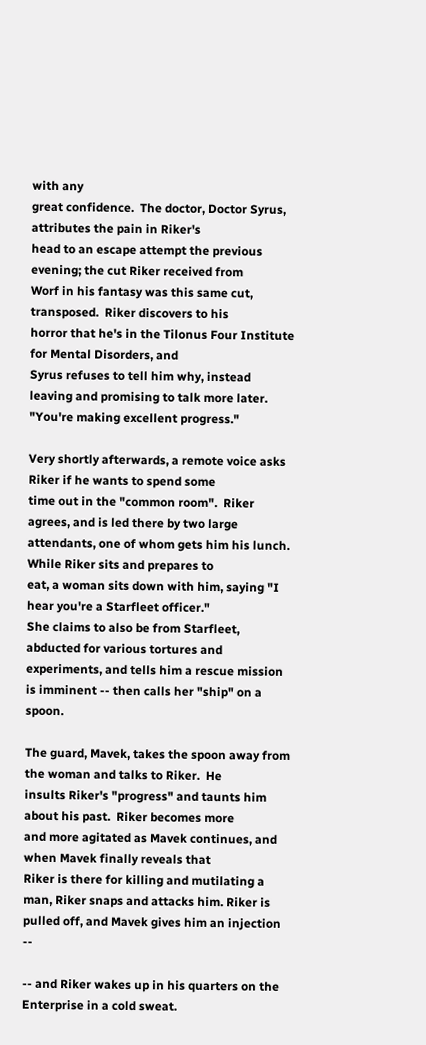with any
great confidence.  The doctor, Doctor Syrus, attributes the pain in Riker's
head to an escape attempt the previous evening; the cut Riker received from
Worf in his fantasy was this same cut, transposed.  Riker discovers to his
horror that he's in the Tilonus Four Institute for Mental Disorders, and
Syrus refuses to tell him why, instead leaving and promising to talk more later.  "You're making excellent progress."

Very shortly afterwards, a remote voice asks Riker if he wants to spend some
time out in the "common room".  Riker agrees, and is led there by two large
attendants, one of whom gets him his lunch.  While Riker sits and prepares to
eat, a woman sits down with him, saying "I hear you're a Starfleet officer."
She claims to also be from Starfleet, abducted for various tortures and
experiments, and tells him a rescue mission is imminent -- then calls her "ship" on a spoon.

The guard, Mavek, takes the spoon away from the woman and talks to Riker.  He
insults Riker's "progress" and taunts him about his past.  Riker becomes more
and more agitated as Mavek continues, and when Mavek finally reveals that
Riker is there for killing and mutilating a man, Riker snaps and attacks him. Riker is pulled off, and Mavek gives him an injection --

-- and Riker wakes up in his quarters on the Enterprise in a cold sweat.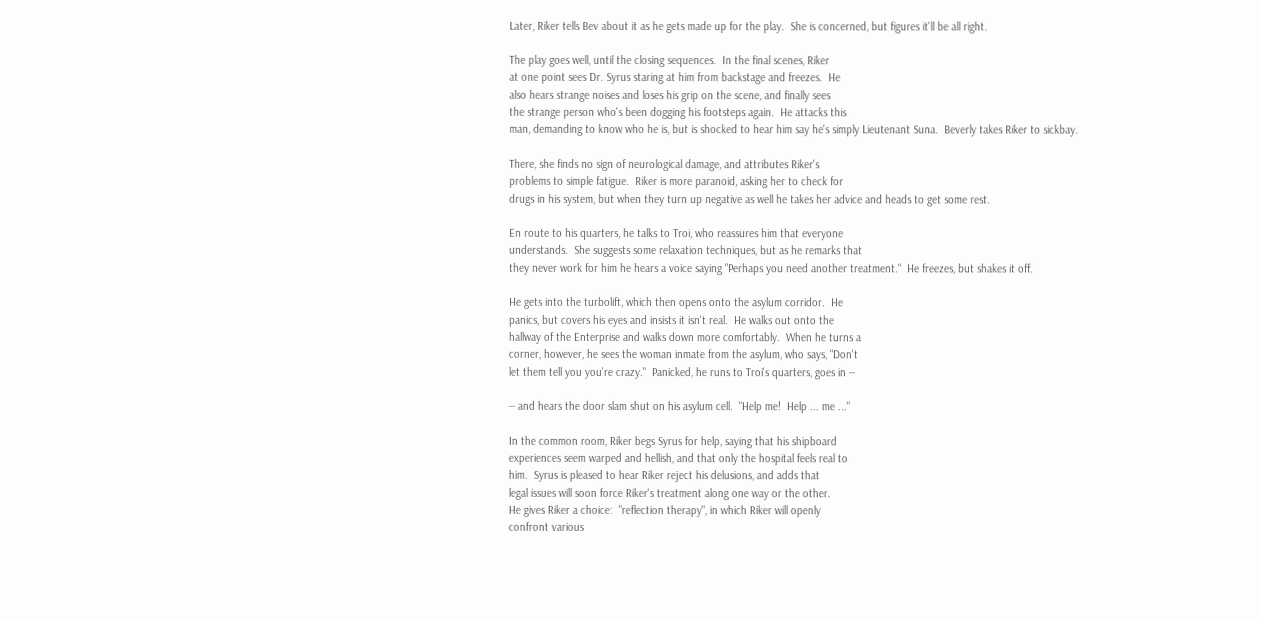Later, Riker tells Bev about it as he gets made up for the play.  She is concerned, but figures it'll be all right.

The play goes well, until the closing sequences.  In the final scenes, Riker
at one point sees Dr. Syrus staring at him from backstage and freezes.  He
also hears strange noises and loses his grip on the scene, and finally sees
the strange person who's been dogging his footsteps again.  He attacks this
man, demanding to know who he is, but is shocked to hear him say he's simply Lieutenant Suna.  Beverly takes Riker to sickbay.

There, she finds no sign of neurological damage, and attributes Riker's
problems to simple fatigue.  Riker is more paranoid, asking her to check for
drugs in his system, but when they turn up negative as well he takes her advice and heads to get some rest.

En route to his quarters, he talks to Troi, who reassures him that everyone
understands.  She suggests some relaxation techniques, but as he remarks that
they never work for him he hears a voice saying "Perhaps you need another treatment."  He freezes, but shakes it off.

He gets into the turbolift, which then opens onto the asylum corridor.  He
panics, but covers his eyes and insists it isn't real.  He walks out onto the
hallway of the Enterprise and walks down more comfortably.  When he turns a
corner, however, he sees the woman inmate from the asylum, who says, "Don't
let them tell you you're crazy."  Panicked, he runs to Troi's quarters, goes in --

-- and hears the door slam shut on his asylum cell.  "Help me!  Help ... me ..."

In the common room, Riker begs Syrus for help, saying that his shipboard
experiences seem warped and hellish, and that only the hospital feels real to
him.  Syrus is pleased to hear Riker reject his delusions, and adds that
legal issues will soon force Riker's treatment along one way or the other.
He gives Riker a choice:  "reflection therapy", in which Riker will openly
confront various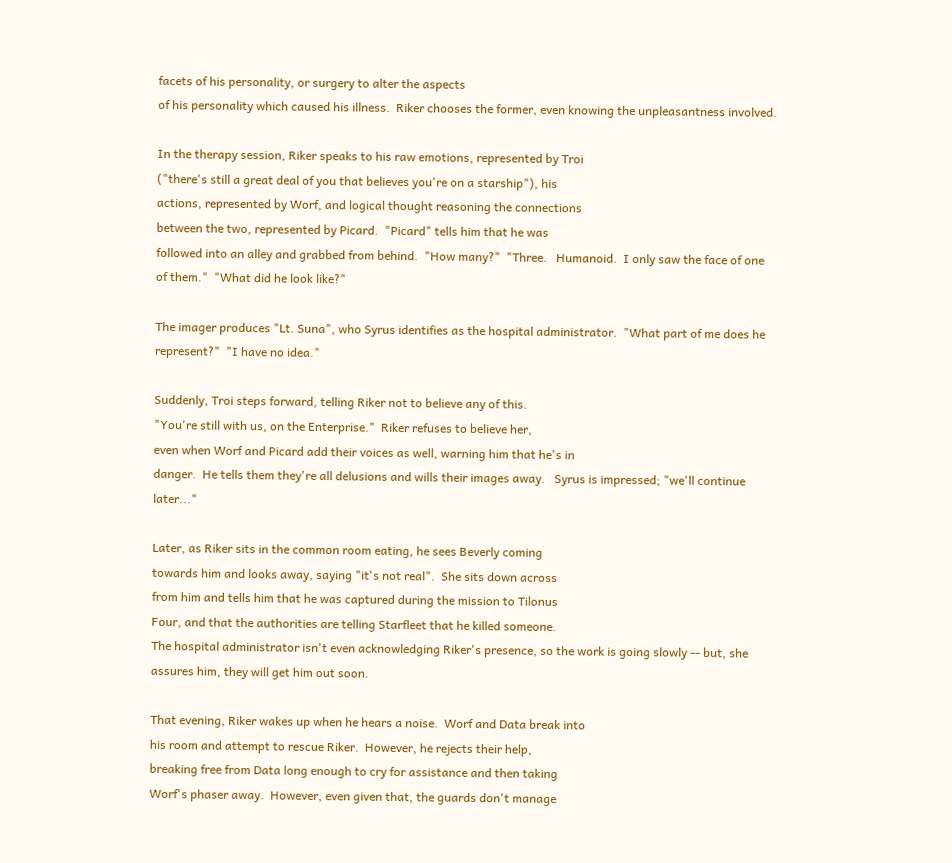facets of his personality, or surgery to alter the aspects
of his personality which caused his illness.  Riker chooses the former, even knowing the unpleasantness involved.

In the therapy session, Riker speaks to his raw emotions, represented by Troi
("there's still a great deal of you that believes you're on a starship"), his
actions, represented by Worf, and logical thought reasoning the connections
between the two, represented by Picard.  "Picard" tells him that he was
followed into an alley and grabbed from behind.  "How many?"  "Three.   Humanoid.  I only saw the face of one of them."  "What did he look like?"

The imager produces "Lt. Suna", who Syrus identifies as the hospital administrator.  "What part of me does he represent?"  "I have no idea."

Suddenly, Troi steps forward, telling Riker not to believe any of this.
"You're still with us, on the Enterprise."  Riker refuses to believe her,
even when Worf and Picard add their voices as well, warning him that he's in
danger.  He tells them they're all delusions and wills their images away.   Syrus is impressed; "we'll continue later..."

Later, as Riker sits in the common room eating, he sees Beverly coming
towards him and looks away, saying "it's not real".  She sits down across
from him and tells him that he was captured during the mission to Tilonus
Four, and that the authorities are telling Starfleet that he killed someone.
The hospital administrator isn't even acknowledging Riker's presence, so the work is going slowly -- but, she assures him, they will get him out soon.

That evening, Riker wakes up when he hears a noise.  Worf and Data break into
his room and attempt to rescue Riker.  However, he rejects their help,
breaking free from Data long enough to cry for assistance and then taking
Worf's phaser away.  However, even given that, the guards don't manage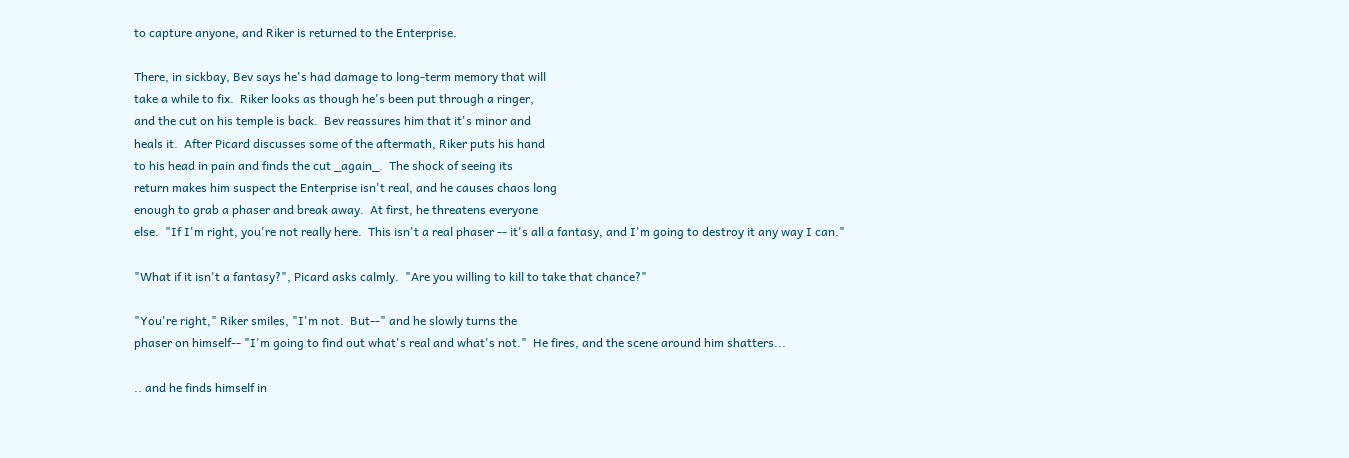to capture anyone, and Riker is returned to the Enterprise.

There, in sickbay, Bev says he's had damage to long-term memory that will
take a while to fix.  Riker looks as though he's been put through a ringer,
and the cut on his temple is back.  Bev reassures him that it's minor and
heals it.  After Picard discusses some of the aftermath, Riker puts his hand
to his head in pain and finds the cut _again_.  The shock of seeing its
return makes him suspect the Enterprise isn't real, and he causes chaos long
enough to grab a phaser and break away.  At first, he threatens everyone
else.  "If I'm right, you're not really here.  This isn't a real phaser -- it's all a fantasy, and I'm going to destroy it any way I can."

"What if it isn't a fantasy?", Picard asks calmly.  "Are you willing to kill to take that chance?"

"You're right," Riker smiles, "I'm not.  But--" and he slowly turns the
phaser on himself-- "I'm going to find out what's real and what's not."  He fires, and the scene around him shatters...

.. and he finds himself in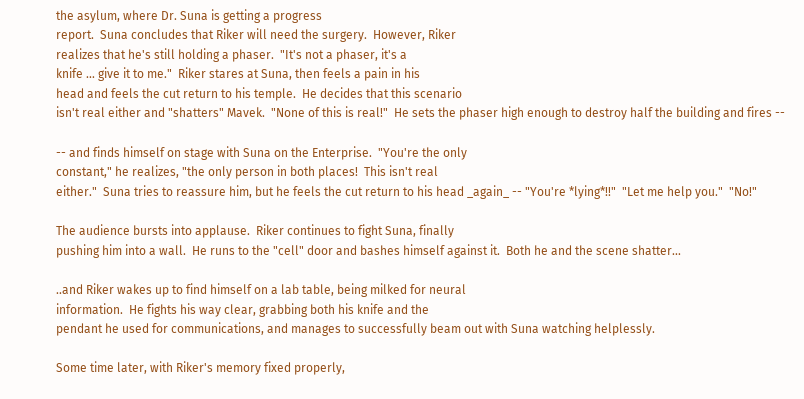the asylum, where Dr. Suna is getting a progress
report.  Suna concludes that Riker will need the surgery.  However, Riker
realizes that he's still holding a phaser.  "It's not a phaser, it's a
knife ... give it to me."  Riker stares at Suna, then feels a pain in his
head and feels the cut return to his temple.  He decides that this scenario
isn't real either and "shatters" Mavek.  "None of this is real!"  He sets the phaser high enough to destroy half the building and fires --

-- and finds himself on stage with Suna on the Enterprise.  "You're the only
constant," he realizes, "the only person in both places!  This isn't real
either."  Suna tries to reassure him, but he feels the cut return to his head _again_ -- "You're *lying*!!"  "Let me help you."  "No!"

The audience bursts into applause.  Riker continues to fight Suna, finally
pushing him into a wall.  He runs to the "cell" door and bashes himself against it.  Both he and the scene shatter...

..and Riker wakes up to find himself on a lab table, being milked for neural
information.  He fights his way clear, grabbing both his knife and the
pendant he used for communications, and manages to successfully beam out with Suna watching helplessly.

Some time later, with Riker's memory fixed properly,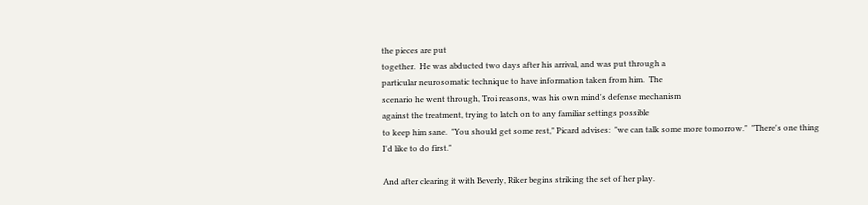the pieces are put
together.  He was abducted two days after his arrival, and was put through a
particular neurosomatic technique to have information taken from him.  The
scenario he went through, Troi reasons, was his own mind's defense mechanism
against the treatment, trying to latch on to any familiar settings possible
to keep him sane.  "You should get some rest," Picard advises:  "we can talk some more tomorrow."  "There's one thing I'd like to do first."

And after clearing it with Beverly, Riker begins striking the set of her play.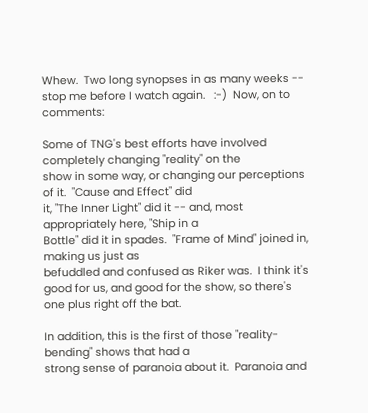Whew.  Two long synopses in as many weeks -- stop me before I watch again.   :-)  Now, on to comments:

Some of TNG's best efforts have involved completely changing "reality" on the
show in some way, or changing our perceptions of it.  "Cause and Effect" did
it, "The Inner Light" did it -- and, most appropriately here, "Ship in a
Bottle" did it in spades.  "Frame of Mind" joined in, making us just as
befuddled and confused as Riker was.  I think it's good for us, and good for the show, so there's one plus right off the bat.

In addition, this is the first of those "reality-bending" shows that had a
strong sense of paranoia about it.  Paranoia and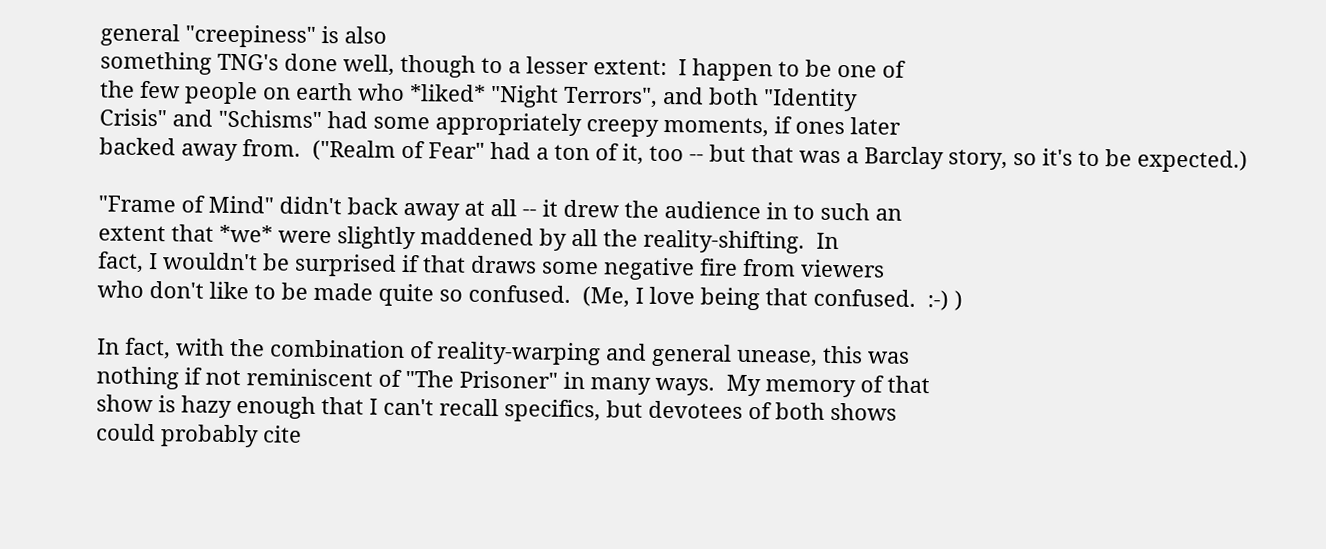general "creepiness" is also
something TNG's done well, though to a lesser extent:  I happen to be one of
the few people on earth who *liked* "Night Terrors", and both "Identity
Crisis" and "Schisms" had some appropriately creepy moments, if ones later
backed away from.  ("Realm of Fear" had a ton of it, too -- but that was a Barclay story, so it's to be expected.)

"Frame of Mind" didn't back away at all -- it drew the audience in to such an
extent that *we* were slightly maddened by all the reality-shifting.  In
fact, I wouldn't be surprised if that draws some negative fire from viewers
who don't like to be made quite so confused.  (Me, I love being that confused.  :-) )

In fact, with the combination of reality-warping and general unease, this was
nothing if not reminiscent of "The Prisoner" in many ways.  My memory of that
show is hazy enough that I can't recall specifics, but devotees of both shows
could probably cite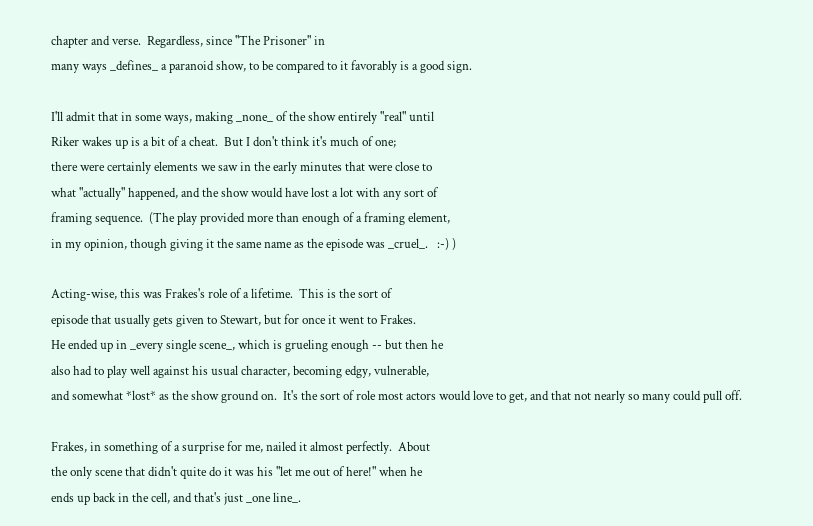chapter and verse.  Regardless, since "The Prisoner" in
many ways _defines_ a paranoid show, to be compared to it favorably is a good sign.

I'll admit that in some ways, making _none_ of the show entirely "real" until
Riker wakes up is a bit of a cheat.  But I don't think it's much of one;
there were certainly elements we saw in the early minutes that were close to
what "actually" happened, and the show would have lost a lot with any sort of
framing sequence.  (The play provided more than enough of a framing element,
in my opinion, though giving it the same name as the episode was _cruel_.   :-) )

Acting-wise, this was Frakes's role of a lifetime.  This is the sort of
episode that usually gets given to Stewart, but for once it went to Frakes.
He ended up in _every single scene_, which is grueling enough -- but then he
also had to play well against his usual character, becoming edgy, vulnerable,
and somewhat *lost* as the show ground on.  It's the sort of role most actors would love to get, and that not nearly so many could pull off.

Frakes, in something of a surprise for me, nailed it almost perfectly.  About
the only scene that didn't quite do it was his "let me out of here!" when he
ends up back in the cell, and that's just _one line_.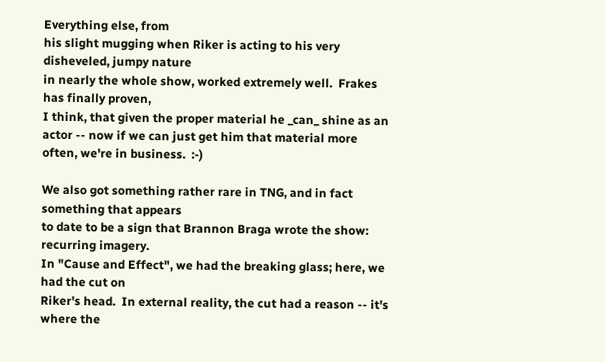Everything else, from
his slight mugging when Riker is acting to his very disheveled, jumpy nature
in nearly the whole show, worked extremely well.  Frakes has finally proven,
I think, that given the proper material he _can_ shine as an actor -- now if we can just get him that material more often, we're in business.  :-)

We also got something rather rare in TNG, and in fact something that appears
to date to be a sign that Brannon Braga wrote the show:  recurring imagery.
In "Cause and Effect", we had the breaking glass; here, we had the cut on
Riker's head.  In external reality, the cut had a reason -- it's where the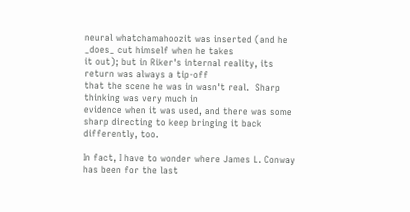neural whatchamahoozit was inserted (and he _does_ cut himself when he takes
it out); but in Riker's internal reality, its return was always a tip-off
that the scene he was in wasn't real.  Sharp thinking was very much in
evidence when it was used, and there was some sharp directing to keep bringing it back differently, too.

In fact, I have to wonder where James L. Conway has been for the last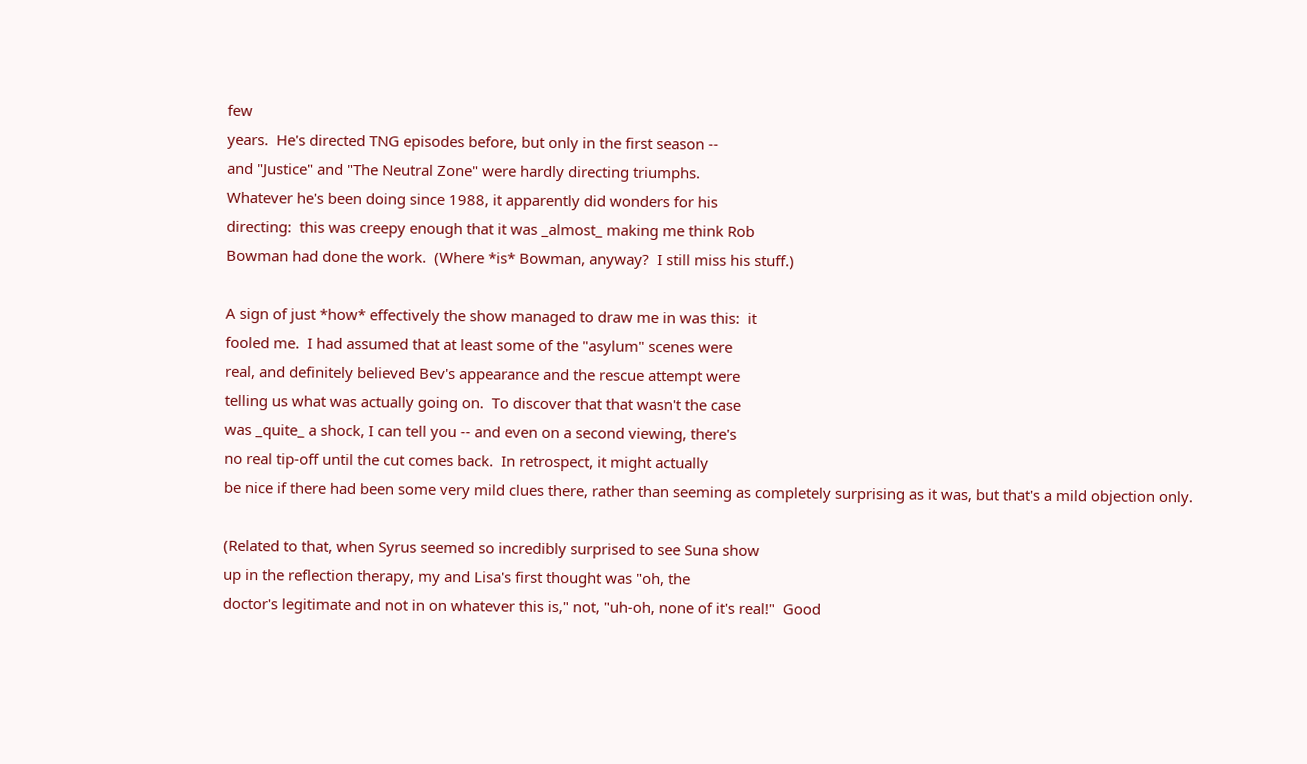few
years.  He's directed TNG episodes before, but only in the first season --
and "Justice" and "The Neutral Zone" were hardly directing triumphs.
Whatever he's been doing since 1988, it apparently did wonders for his
directing:  this was creepy enough that it was _almost_ making me think Rob
Bowman had done the work.  (Where *is* Bowman, anyway?  I still miss his stuff.)

A sign of just *how* effectively the show managed to draw me in was this:  it
fooled me.  I had assumed that at least some of the "asylum" scenes were
real, and definitely believed Bev's appearance and the rescue attempt were
telling us what was actually going on.  To discover that that wasn't the case
was _quite_ a shock, I can tell you -- and even on a second viewing, there's
no real tip-off until the cut comes back.  In retrospect, it might actually
be nice if there had been some very mild clues there, rather than seeming as completely surprising as it was, but that's a mild objection only.

(Related to that, when Syrus seemed so incredibly surprised to see Suna show
up in the reflection therapy, my and Lisa's first thought was "oh, the
doctor's legitimate and not in on whatever this is," not, "uh-oh, none of it's real!"  Good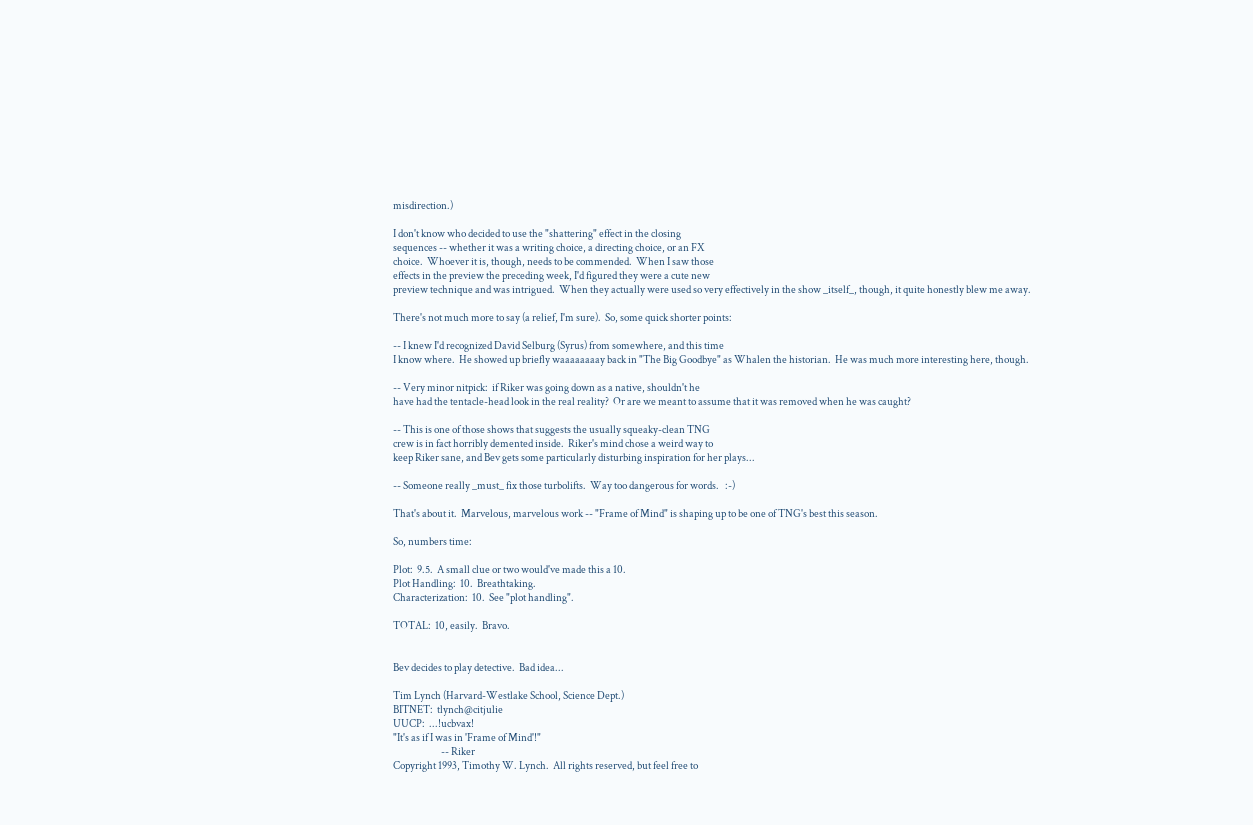misdirection.)

I don't know who decided to use the "shattering" effect in the closing
sequences -- whether it was a writing choice, a directing choice, or an FX
choice.  Whoever it is, though, needs to be commended.  When I saw those
effects in the preview the preceding week, I'd figured they were a cute new
preview technique and was intrigued.  When they actually were used so very effectively in the show _itself_, though, it quite honestly blew me away.

There's not much more to say (a relief, I'm sure).  So, some quick shorter points:

-- I knew I'd recognized David Selburg (Syrus) from somewhere, and this time
I know where.  He showed up briefly waaaaaaaay back in "The Big Goodbye" as Whalen the historian.  He was much more interesting here, though.

-- Very minor nitpick:  if Riker was going down as a native, shouldn't he
have had the tentacle-head look in the real reality?  Or are we meant to assume that it was removed when he was caught?

-- This is one of those shows that suggests the usually squeaky-clean TNG
crew is in fact horribly demented inside.  Riker's mind chose a weird way to
keep Riker sane, and Bev gets some particularly disturbing inspiration for her plays...

-- Someone really _must_ fix those turbolifts.  Way too dangerous for words.   :-)

That's about it.  Marvelous, marvelous work -- "Frame of Mind" is shaping up to be one of TNG's best this season.

So, numbers time:

Plot:  9.5.  A small clue or two would've made this a 10.
Plot Handling:  10.  Breathtaking.
Characterization:  10.  See "plot handling".

TOTAL:  10, easily.  Bravo.


Bev decides to play detective.  Bad idea...

Tim Lynch (Harvard-Westlake School, Science Dept.)
BITNET:  tlynch@citjulie
UUCP:  ...!ucbvax!
"It's as if I was in 'Frame of Mind'!"
                        -- Riker
Copyright 1993, Timothy W. Lynch.  All rights reserved, but feel free to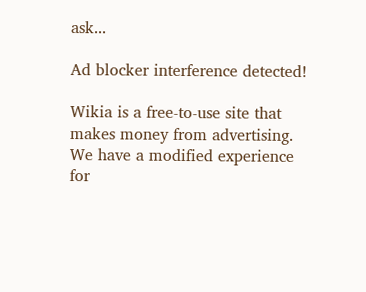ask...

Ad blocker interference detected!

Wikia is a free-to-use site that makes money from advertising. We have a modified experience for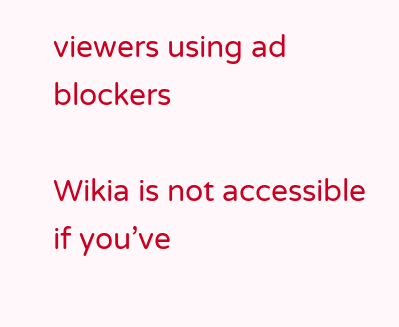viewers using ad blockers

Wikia is not accessible if you’ve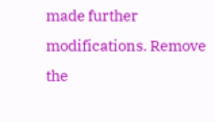made further modifications. Remove the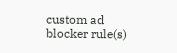custom ad blocker rule(s)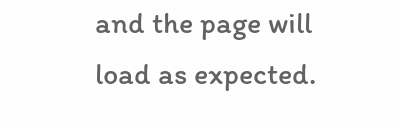and the page will load as expected.